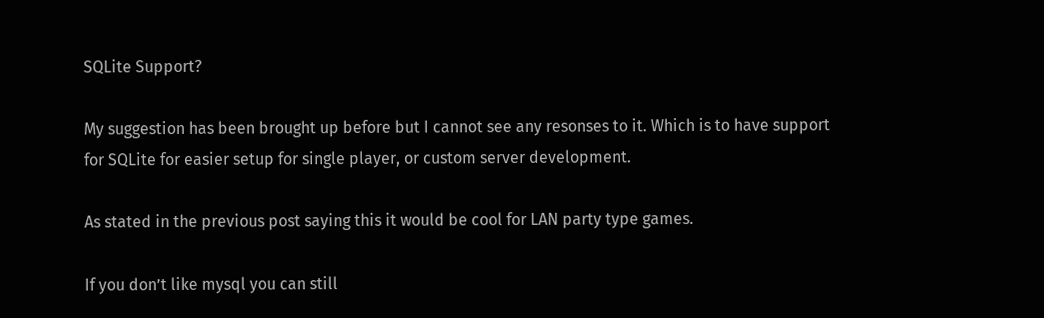SQLite Support?

My suggestion has been brought up before but I cannot see any resonses to it. Which is to have support for SQLite for easier setup for single player, or custom server development.

As stated in the previous post saying this it would be cool for LAN party type games.

If you don’t like mysql you can still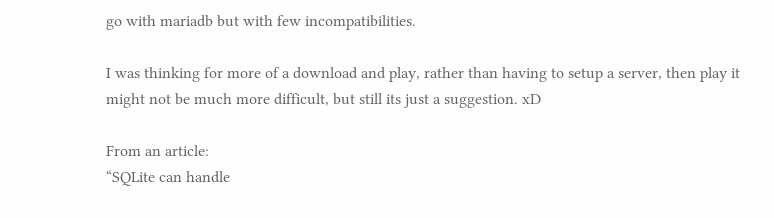go with mariadb but with few incompatibilities.

I was thinking for more of a download and play, rather than having to setup a server, then play it might not be much more difficult, but still its just a suggestion. xD

From an article:
“SQLite can handle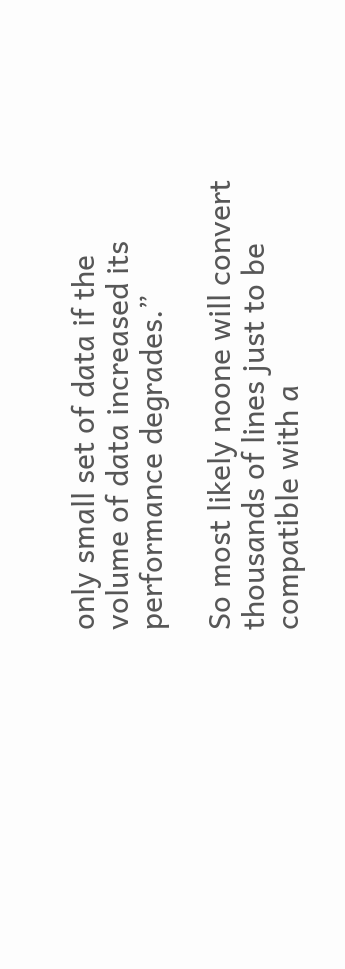only small set of data if the volume of data increased its performance degrades.”

So most likely noone will convert thousands of lines just to be compatible with a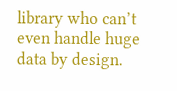library who can’t even handle huge data by design.